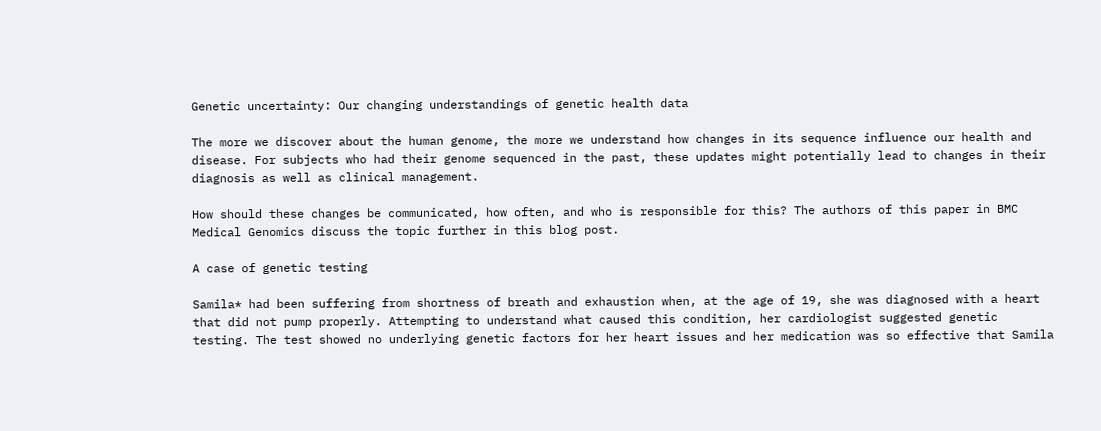Genetic uncertainty: Our changing understandings of genetic health data

The more we discover about the human genome, the more we understand how changes in its sequence influence our health and disease. For subjects who had their genome sequenced in the past, these updates might potentially lead to changes in their diagnosis as well as clinical management.

How should these changes be communicated, how often, and who is responsible for this? The authors of this paper in BMC Medical Genomics discuss the topic further in this blog post.

A case of genetic testing

Samila* had been suffering from shortness of breath and exhaustion when, at the age of 19, she was diagnosed with a heart that did not pump properly. Attempting to understand what caused this condition, her cardiologist suggested genetic testing. The test showed no underlying genetic factors for her heart issues and her medication was so effective that Samila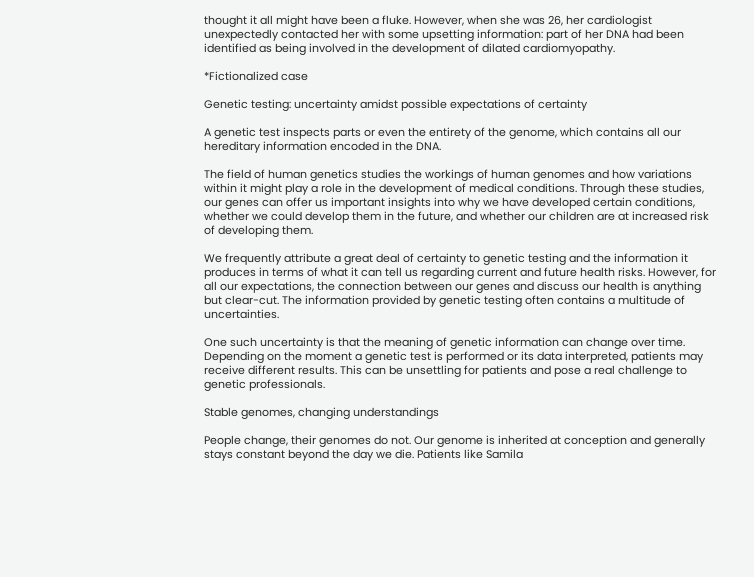thought it all might have been a fluke. However, when she was 26, her cardiologist unexpectedly contacted her with some upsetting information: part of her DNA had been identified as being involved in the development of dilated cardiomyopathy.

*Fictionalized case

Genetic testing: uncertainty amidst possible expectations of certainty

A genetic test inspects parts or even the entirety of the genome, which contains all our hereditary information encoded in the DNA.

The field of human genetics studies the workings of human genomes and how variations within it might play a role in the development of medical conditions. Through these studies, our genes can offer us important insights into why we have developed certain conditions, whether we could develop them in the future, and whether our children are at increased risk of developing them.

We frequently attribute a great deal of certainty to genetic testing and the information it produces in terms of what it can tell us regarding current and future health risks. However, for all our expectations, the connection between our genes and discuss our health is anything but clear-cut. The information provided by genetic testing often contains a multitude of uncertainties.

One such uncertainty is that the meaning of genetic information can change over time. Depending on the moment a genetic test is performed or its data interpreted, patients may receive different results. This can be unsettling for patients and pose a real challenge to genetic professionals.

Stable genomes, changing understandings

People change, their genomes do not. Our genome is inherited at conception and generally stays constant beyond the day we die. Patients like Samila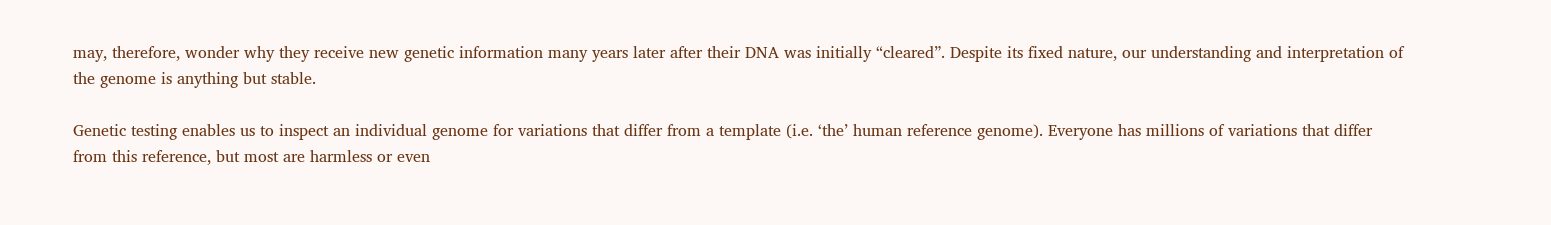may, therefore, wonder why they receive new genetic information many years later after their DNA was initially “cleared”. Despite its fixed nature, our understanding and interpretation of the genome is anything but stable.

Genetic testing enables us to inspect an individual genome for variations that differ from a template (i.e. ‘the’ human reference genome). Everyone has millions of variations that differ from this reference, but most are harmless or even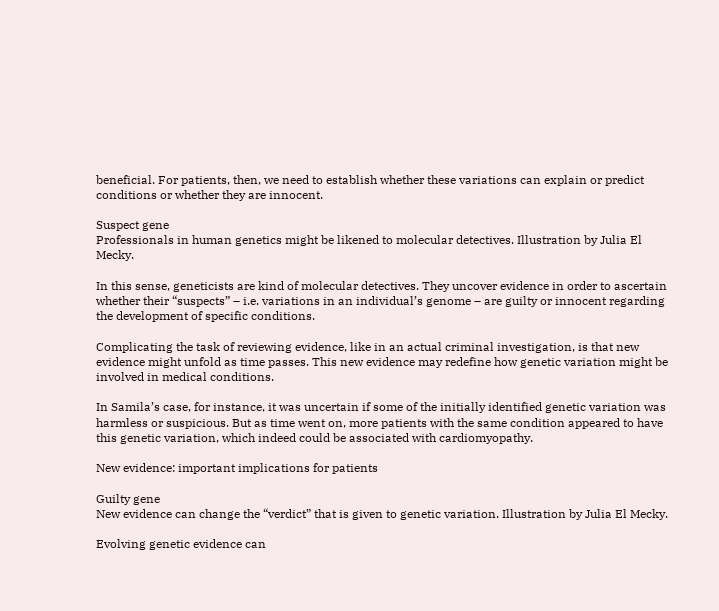beneficial. For patients, then, we need to establish whether these variations can explain or predict conditions or whether they are innocent.

Suspect gene
Professionals in human genetics might be likened to molecular detectives. Illustration by Julia El Mecky.

In this sense, geneticists are kind of molecular detectives. They uncover evidence in order to ascertain whether their “suspects” – i.e. variations in an individual’s genome – are guilty or innocent regarding the development of specific conditions.

Complicating the task of reviewing evidence, like in an actual criminal investigation, is that new evidence might unfold as time passes. This new evidence may redefine how genetic variation might be involved in medical conditions.

In Samila’s case, for instance, it was uncertain if some of the initially identified genetic variation was harmless or suspicious. But as time went on, more patients with the same condition appeared to have this genetic variation, which indeed could be associated with cardiomyopathy.

New evidence: important implications for patients

Guilty gene
New evidence can change the “verdict” that is given to genetic variation. Illustration by Julia El Mecky.

Evolving genetic evidence can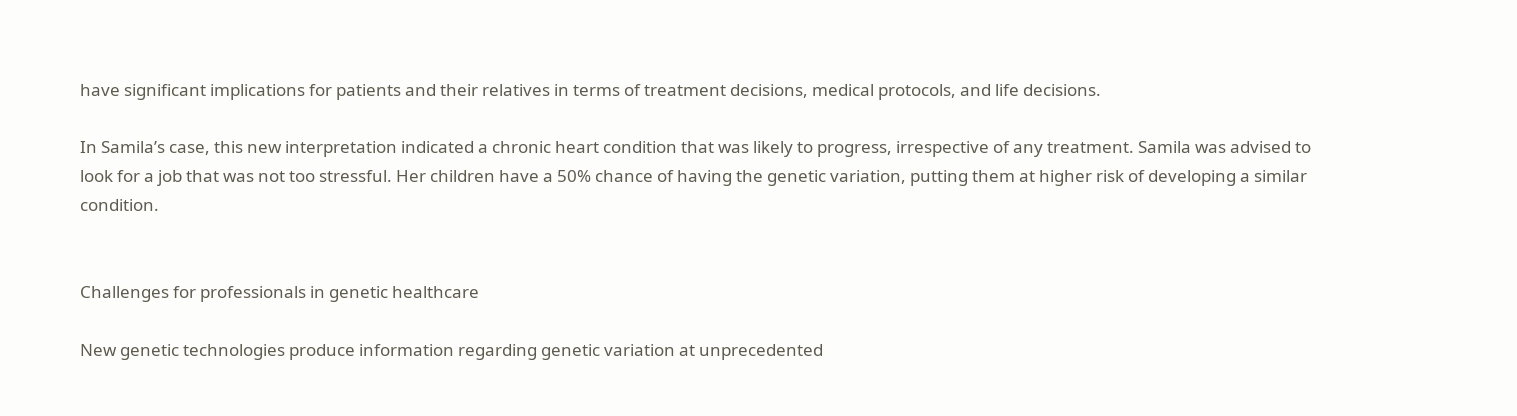have significant implications for patients and their relatives in terms of treatment decisions, medical protocols, and life decisions.

In Samila’s case, this new interpretation indicated a chronic heart condition that was likely to progress, irrespective of any treatment. Samila was advised to look for a job that was not too stressful. Her children have a 50% chance of having the genetic variation, putting them at higher risk of developing a similar condition.


Challenges for professionals in genetic healthcare

New genetic technologies produce information regarding genetic variation at unprecedented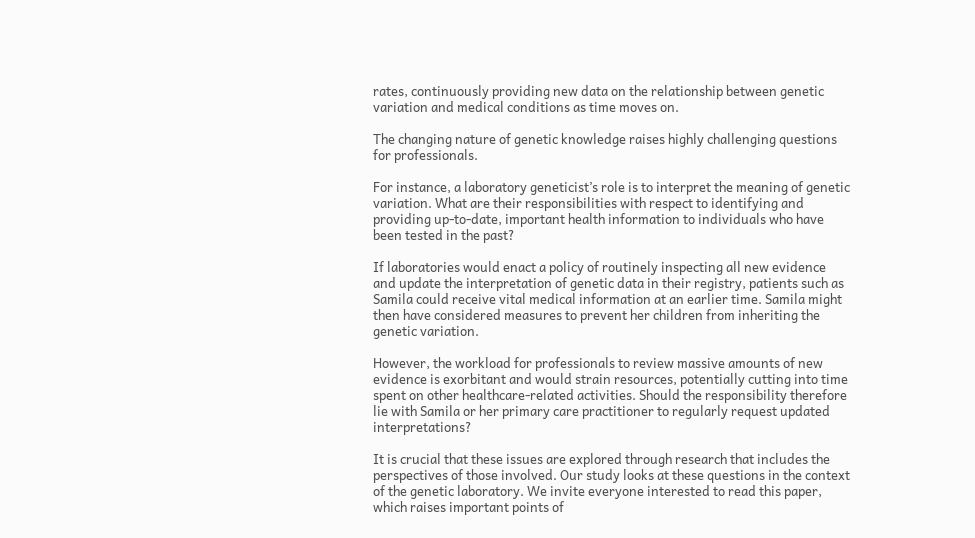rates, continuously providing new data on the relationship between genetic variation and medical conditions as time moves on.

The changing nature of genetic knowledge raises highly challenging questions for professionals.

For instance, a laboratory geneticist’s role is to interpret the meaning of genetic variation. What are their responsibilities with respect to identifying and providing up-to-date, important health information to individuals who have been tested in the past?

If laboratories would enact a policy of routinely inspecting all new evidence and update the interpretation of genetic data in their registry, patients such as Samila could receive vital medical information at an earlier time. Samila might then have considered measures to prevent her children from inheriting the genetic variation.

However, the workload for professionals to review massive amounts of new evidence is exorbitant and would strain resources, potentially cutting into time spent on other healthcare-related activities. Should the responsibility therefore lie with Samila or her primary care practitioner to regularly request updated interpretations?

It is crucial that these issues are explored through research that includes the perspectives of those involved. Our study looks at these questions in the context of the genetic laboratory. We invite everyone interested to read this paper, which raises important points of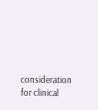consideration for clinical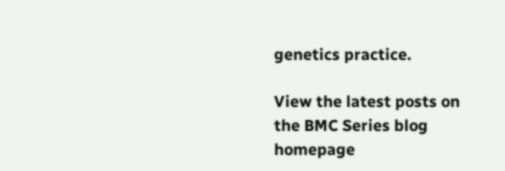genetics practice.

View the latest posts on the BMC Series blog homepage